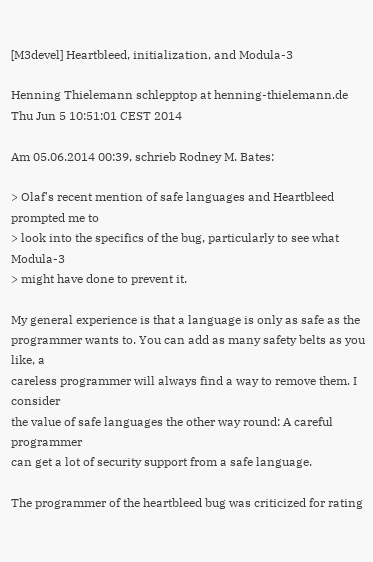[M3devel] Heartbleed, initialization, and Modula-3

Henning Thielemann schlepptop at henning-thielemann.de
Thu Jun 5 10:51:01 CEST 2014

Am 05.06.2014 00:39, schrieb Rodney M. Bates:

> Olaf's recent mention of safe languages and Heartbleed prompted me to
> look into the specifics of the bug, particularly to see what Modula-3
> might have done to prevent it.

My general experience is that a language is only as safe as the
programmer wants to. You can add as many safety belts as you like, a
careless programmer will always find a way to remove them. I consider
the value of safe languages the other way round: A careful programmer
can get a lot of security support from a safe language.

The programmer of the heartbleed bug was criticized for rating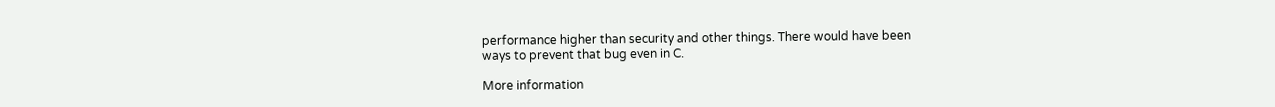performance higher than security and other things. There would have been
ways to prevent that bug even in C.

More information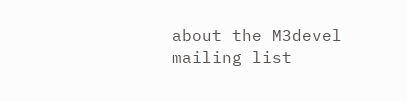about the M3devel mailing list